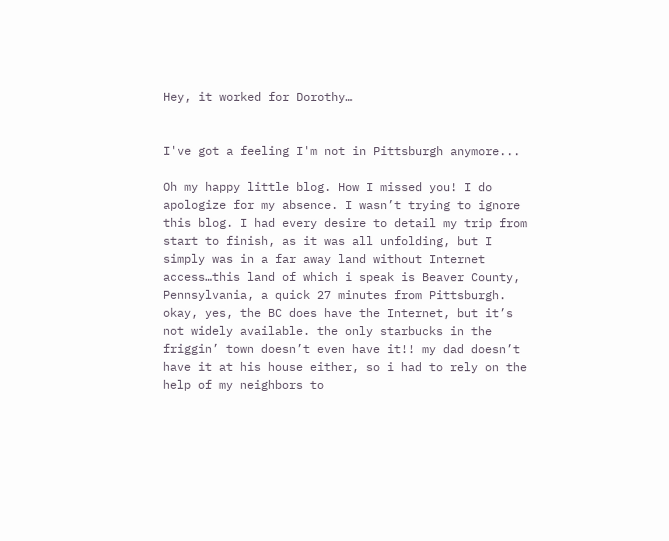Hey, it worked for Dorothy…


I've got a feeling I'm not in Pittsburgh anymore...

Oh my happy little blog. How I missed you! I do apologize for my absence. I wasn’t trying to ignore this blog. I had every desire to detail my trip from start to finish, as it was all unfolding, but I simply was in a far away land without Internet access…this land of which i speak is Beaver County, Pennsylvania, a quick 27 minutes from Pittsburgh. okay, yes, the BC does have the Internet, but it’s not widely available. the only starbucks in the friggin’ town doesn’t even have it!! my dad doesn’t have it at his house either, so i had to rely on the help of my neighbors to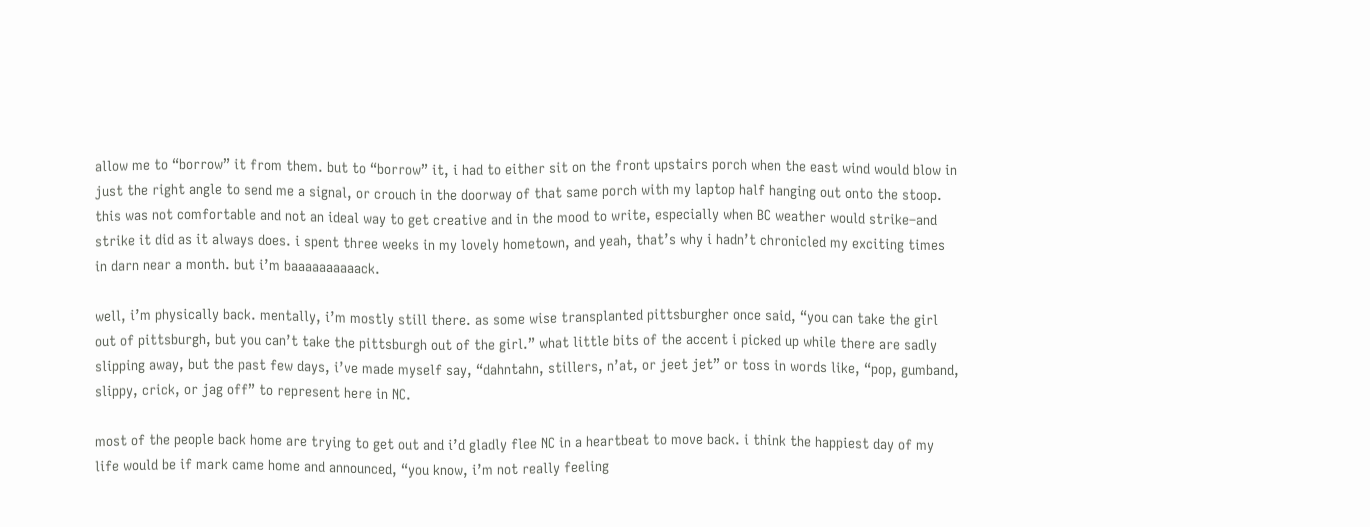allow me to “borrow” it from them. but to “borrow” it, i had to either sit on the front upstairs porch when the east wind would blow in just the right angle to send me a signal, or crouch in the doorway of that same porch with my laptop half hanging out onto the stoop. this was not comfortable and not an ideal way to get creative and in the mood to write, especially when BC weather would strike–and strike it did as it always does. i spent three weeks in my lovely hometown, and yeah, that’s why i hadn’t chronicled my exciting times in darn near a month. but i’m baaaaaaaaaack.

well, i’m physically back. mentally, i’m mostly still there. as some wise transplanted pittsburgher once said, “you can take the girl out of pittsburgh, but you can’t take the pittsburgh out of the girl.” what little bits of the accent i picked up while there are sadly slipping away, but the past few days, i’ve made myself say, “dahntahn, stillers, n’at, or jeet jet” or toss in words like, “pop, gumband, slippy, crick, or jag off” to represent here in NC.

most of the people back home are trying to get out and i’d gladly flee NC in a heartbeat to move back. i think the happiest day of my life would be if mark came home and announced, “you know, i’m not really feeling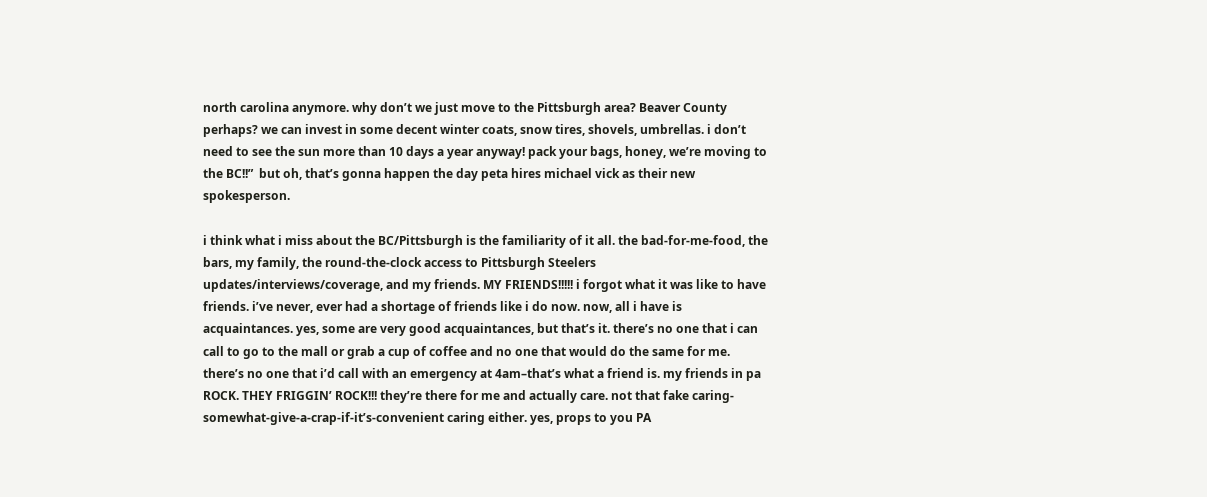north carolina anymore. why don’t we just move to the Pittsburgh area? Beaver County perhaps? we can invest in some decent winter coats, snow tires, shovels, umbrellas. i don’t need to see the sun more than 10 days a year anyway! pack your bags, honey, we’re moving to the BC!!”  but oh, that’s gonna happen the day peta hires michael vick as their new spokesperson.

i think what i miss about the BC/Pittsburgh is the familiarity of it all. the bad-for-me-food, the bars, my family, the round-the-clock access to Pittsburgh Steelers updates/interviews/coverage, and my friends. MY FRIENDS!!!!! i forgot what it was like to have friends. i’ve never, ever had a shortage of friends like i do now. now, all i have is acquaintances. yes, some are very good acquaintances, but that’s it. there’s no one that i can call to go to the mall or grab a cup of coffee and no one that would do the same for me. there’s no one that i’d call with an emergency at 4am–that’s what a friend is. my friends in pa ROCK. THEY FRIGGIN’ ROCK!!! they’re there for me and actually care. not that fake caring-somewhat-give-a-crap-if-it’s-convenient caring either. yes, props to you PA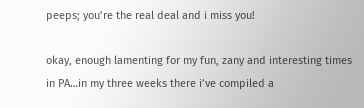peeps; you’re the real deal and i miss you!

okay, enough lamenting for my fun, zany and interesting times in PA…in my three weeks there i’ve compiled a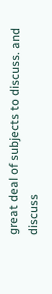great deal of subjects to discuss. and discuss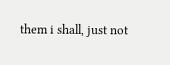them i shall, just not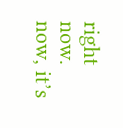right now. now, it’s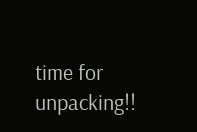time for unpacking!!